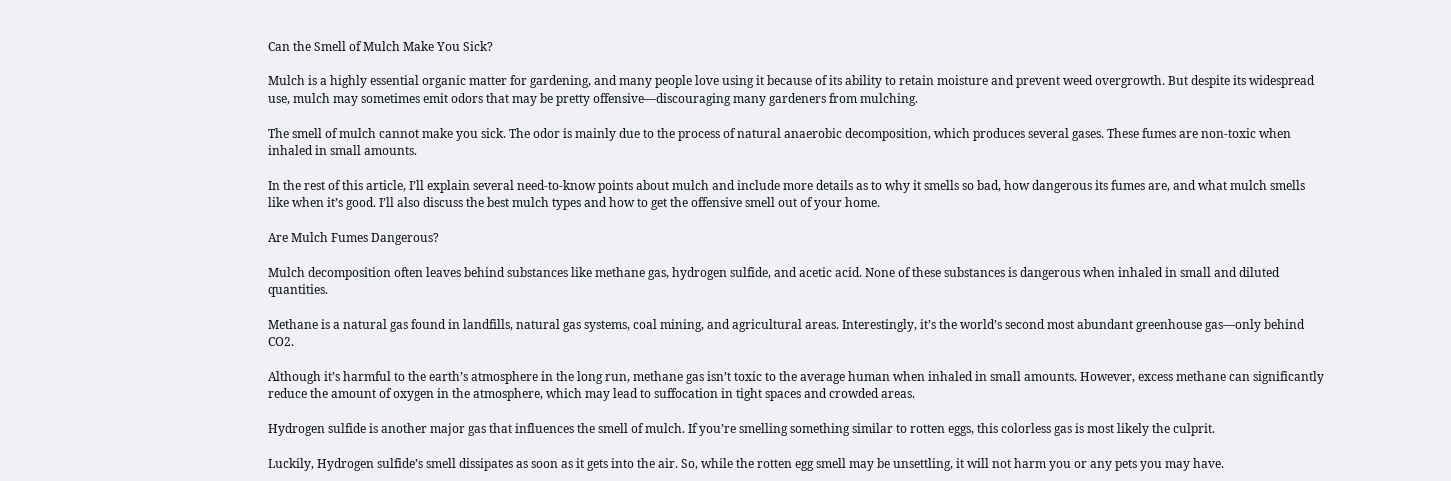Can the Smell of Mulch Make You Sick?

Mulch is a highly essential organic matter for gardening, and many people love using it because of its ability to retain moisture and prevent weed overgrowth. But despite its widespread use, mulch may sometimes emit odors that may be pretty offensive—discouraging many gardeners from mulching.

The smell of mulch cannot make you sick. The odor is mainly due to the process of natural anaerobic decomposition, which produces several gases. These fumes are non-toxic when inhaled in small amounts.

In the rest of this article, I’ll explain several need-to-know points about mulch and include more details as to why it smells so bad, how dangerous its fumes are, and what mulch smells like when it’s good. I’ll also discuss the best mulch types and how to get the offensive smell out of your home.

Are Mulch Fumes Dangerous?

Mulch decomposition often leaves behind substances like methane gas, hydrogen sulfide, and acetic acid. None of these substances is dangerous when inhaled in small and diluted quantities.

Methane is a natural gas found in landfills, natural gas systems, coal mining, and agricultural areas. Interestingly, it’s the world’s second most abundant greenhouse gas—only behind CO2.

Although it’s harmful to the earth’s atmosphere in the long run, methane gas isn’t toxic to the average human when inhaled in small amounts. However, excess methane can significantly reduce the amount of oxygen in the atmosphere, which may lead to suffocation in tight spaces and crowded areas.

Hydrogen sulfide is another major gas that influences the smell of mulch. If you’re smelling something similar to rotten eggs, this colorless gas is most likely the culprit.

Luckily, Hydrogen sulfide’s smell dissipates as soon as it gets into the air. So, while the rotten egg smell may be unsettling, it will not harm you or any pets you may have.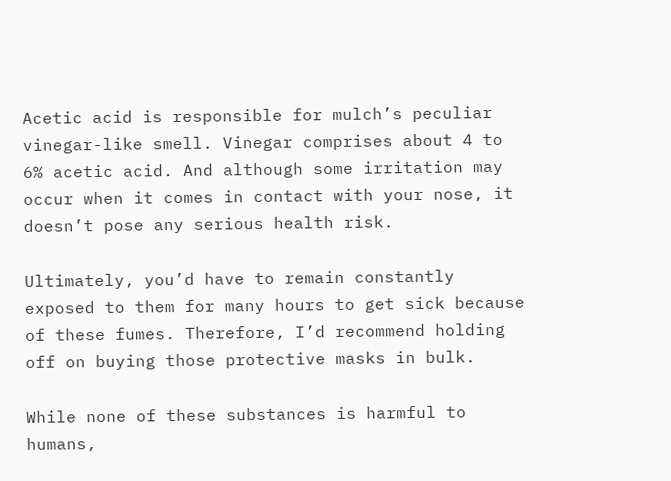Acetic acid is responsible for mulch’s peculiar vinegar-like smell. Vinegar comprises about 4 to 6% acetic acid. And although some irritation may occur when it comes in contact with your nose, it doesn’t pose any serious health risk.

Ultimately, you’d have to remain constantly exposed to them for many hours to get sick because of these fumes. Therefore, I’d recommend holding off on buying those protective masks in bulk.

While none of these substances is harmful to humans,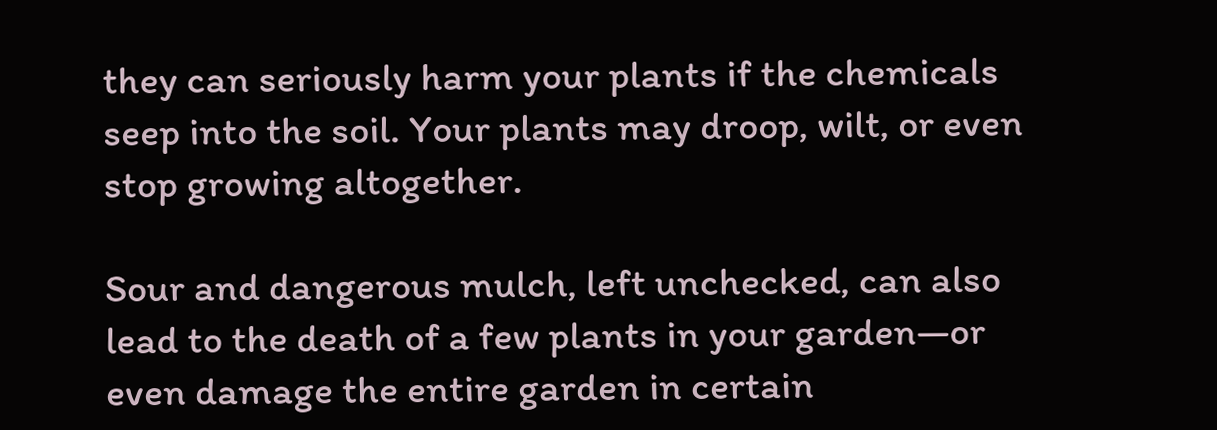they can seriously harm your plants if the chemicals seep into the soil. Your plants may droop, wilt, or even stop growing altogether.

Sour and dangerous mulch, left unchecked, can also lead to the death of a few plants in your garden—or even damage the entire garden in certain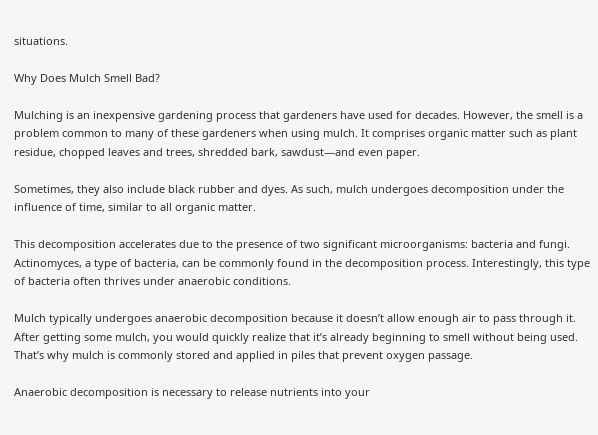situations.

Why Does Mulch Smell Bad?

Mulching is an inexpensive gardening process that gardeners have used for decades. However, the smell is a problem common to many of these gardeners when using mulch. It comprises organic matter such as plant residue, chopped leaves and trees, shredded bark, sawdust—and even paper.

Sometimes, they also include black rubber and dyes. As such, mulch undergoes decomposition under the influence of time, similar to all organic matter.

This decomposition accelerates due to the presence of two significant microorganisms: bacteria and fungi. Actinomyces, a type of bacteria, can be commonly found in the decomposition process. Interestingly, this type of bacteria often thrives under anaerobic conditions.

Mulch typically undergoes anaerobic decomposition because it doesn’t allow enough air to pass through it. After getting some mulch, you would quickly realize that it’s already beginning to smell without being used. That’s why mulch is commonly stored and applied in piles that prevent oxygen passage.

Anaerobic decomposition is necessary to release nutrients into your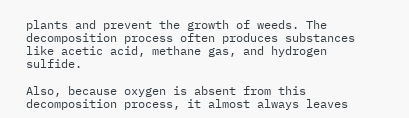plants and prevent the growth of weeds. The decomposition process often produces substances like acetic acid, methane gas, and hydrogen sulfide.

Also, because oxygen is absent from this decomposition process, it almost always leaves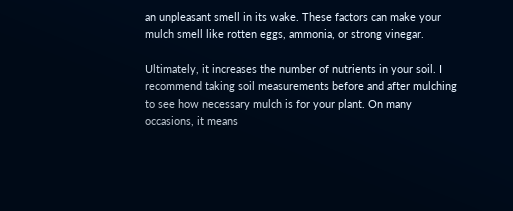an unpleasant smell in its wake. These factors can make your mulch smell like rotten eggs, ammonia, or strong vinegar.

Ultimately, it increases the number of nutrients in your soil. I recommend taking soil measurements before and after mulching to see how necessary mulch is for your plant. On many occasions, it means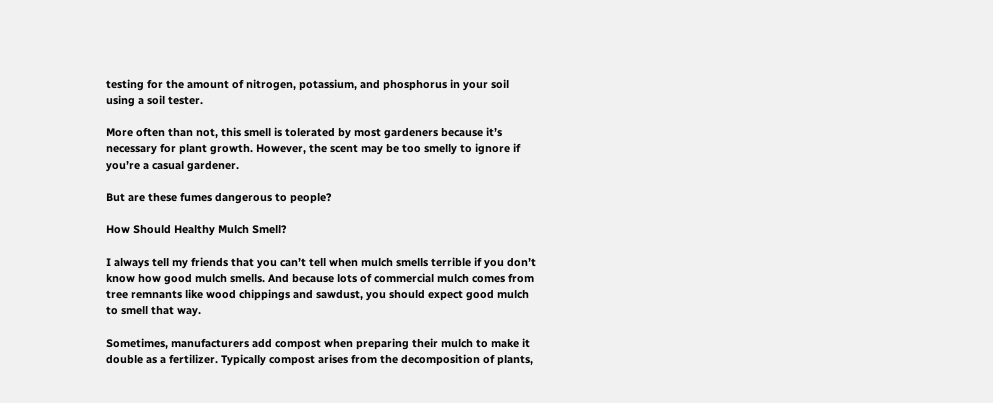testing for the amount of nitrogen, potassium, and phosphorus in your soil using a soil tester.

More often than not, this smell is tolerated by most gardeners because it’s necessary for plant growth. However, the scent may be too smelly to ignore if you’re a casual gardener.

But are these fumes dangerous to people?

How Should Healthy Mulch Smell?

I always tell my friends that you can’t tell when mulch smells terrible if you don’t know how good mulch smells. And because lots of commercial mulch comes from tree remnants like wood chippings and sawdust, you should expect good mulch to smell that way.

Sometimes, manufacturers add compost when preparing their mulch to make it double as a fertilizer. Typically compost arises from the decomposition of plants,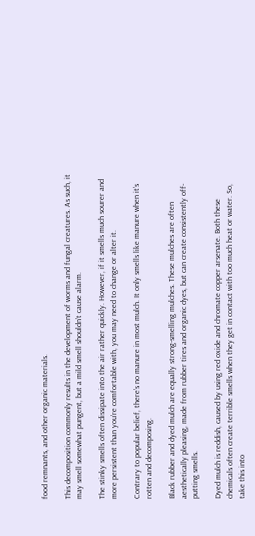food remnants, and other organic materials.

This decomposition commonly results in the development of worms and fungal creatures. As such, it may smell somewhat pungent, but a mild smell shouldn’t cause alarm.

The stinky smells often dissipate into the air rather quickly. However, if it smells much sourer and more persistent than you’re comfortable with, you may need to change or alter it.

Contrary to popular belief, there’s no manure in most mulch. It only smells like manure when it’s rotten and decomposing.

Black rubber and dyed mulch are equally strong-smelling mulches. These mulches are often aesthetically pleasing, made from rubber tires and organic dyes, but can create consistently off-putting smells.

Dyed mulch is reddish, caused by using red oxide and chromate copper arsenate. Both these chemicals often create terrible smells when they get in contact with too much heat or water. So, take this into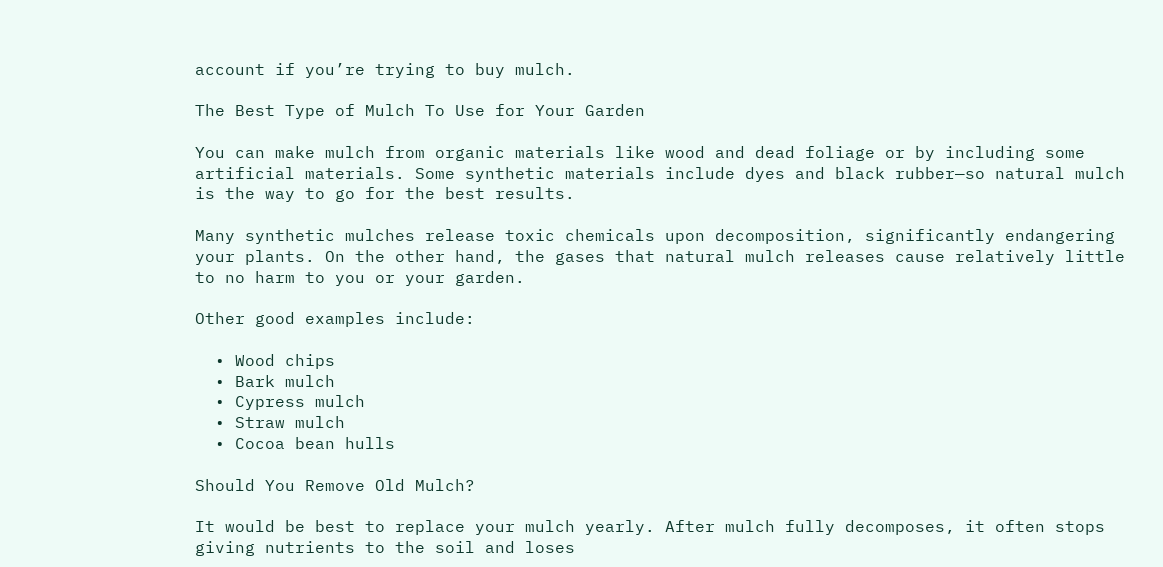account if you’re trying to buy mulch.

The Best Type of Mulch To Use for Your Garden

You can make mulch from organic materials like wood and dead foliage or by including some artificial materials. Some synthetic materials include dyes and black rubber—so natural mulch is the way to go for the best results.

Many synthetic mulches release toxic chemicals upon decomposition, significantly endangering your plants. On the other hand, the gases that natural mulch releases cause relatively little to no harm to you or your garden.

Other good examples include:

  • Wood chips
  • Bark mulch
  • Cypress mulch
  • Straw mulch
  • Cocoa bean hulls

Should You Remove Old Mulch?

It would be best to replace your mulch yearly. After mulch fully decomposes, it often stops giving nutrients to the soil and loses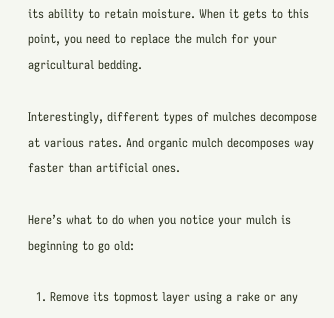its ability to retain moisture. When it gets to this point, you need to replace the mulch for your agricultural bedding.

Interestingly, different types of mulches decompose at various rates. And organic mulch decomposes way faster than artificial ones.

Here’s what to do when you notice your mulch is beginning to go old:

  1. Remove its topmost layer using a rake or any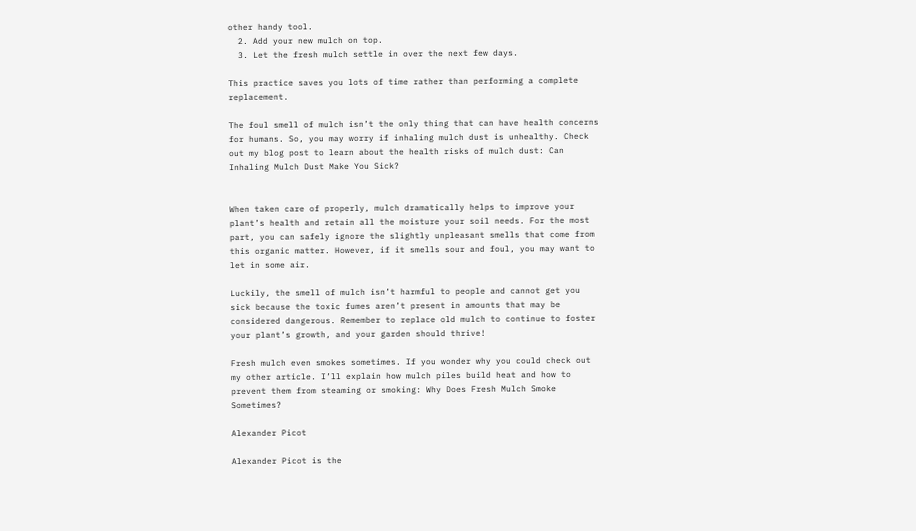other handy tool.
  2. Add your new mulch on top.
  3. Let the fresh mulch settle in over the next few days.

This practice saves you lots of time rather than performing a complete replacement.

The foul smell of mulch isn’t the only thing that can have health concerns for humans. So, you may worry if inhaling mulch dust is unhealthy. Check out my blog post to learn about the health risks of mulch dust: Can Inhaling Mulch Dust Make You Sick?


When taken care of properly, mulch dramatically helps to improve your plant’s health and retain all the moisture your soil needs. For the most part, you can safely ignore the slightly unpleasant smells that come from this organic matter. However, if it smells sour and foul, you may want to let in some air.

Luckily, the smell of mulch isn’t harmful to people and cannot get you sick because the toxic fumes aren’t present in amounts that may be considered dangerous. Remember to replace old mulch to continue to foster your plant’s growth, and your garden should thrive!

Fresh mulch even smokes sometimes. If you wonder why you could check out my other article. I’ll explain how mulch piles build heat and how to prevent them from steaming or smoking: Why Does Fresh Mulch Smoke Sometimes?

Alexander Picot

Alexander Picot is the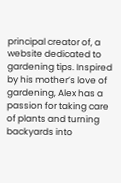principal creator of, a website dedicated to gardening tips. Inspired by his mother’s love of gardening, Alex has a passion for taking care of plants and turning backyards into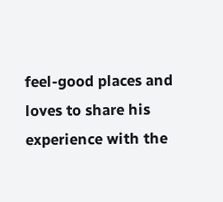feel-good places and loves to share his experience with the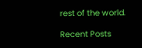rest of the world.

Recent Posts